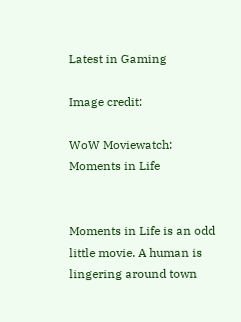Latest in Gaming

Image credit:

WoW Moviewatch: Moments in Life


Moments in Life is an odd little movie. A human is lingering around town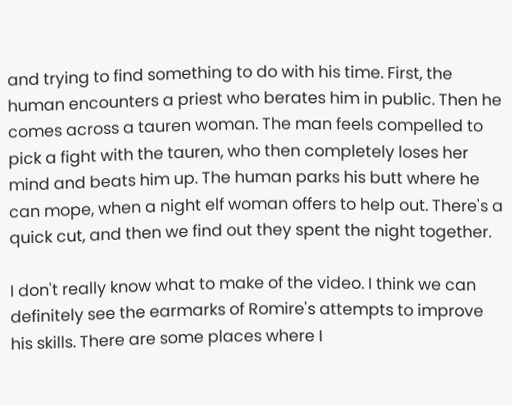and trying to find something to do with his time. First, the human encounters a priest who berates him in public. Then he comes across a tauren woman. The man feels compelled to pick a fight with the tauren, who then completely loses her mind and beats him up. The human parks his butt where he can mope, when a night elf woman offers to help out. There's a quick cut, and then we find out they spent the night together.

I don't really know what to make of the video. I think we can definitely see the earmarks of Romire's attempts to improve his skills. There are some places where I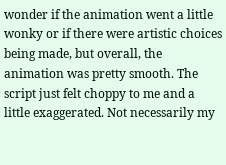wonder if the animation went a little wonky or if there were artistic choices being made, but overall, the animation was pretty smooth. The script just felt choppy to me and a little exaggerated. Not necessarily my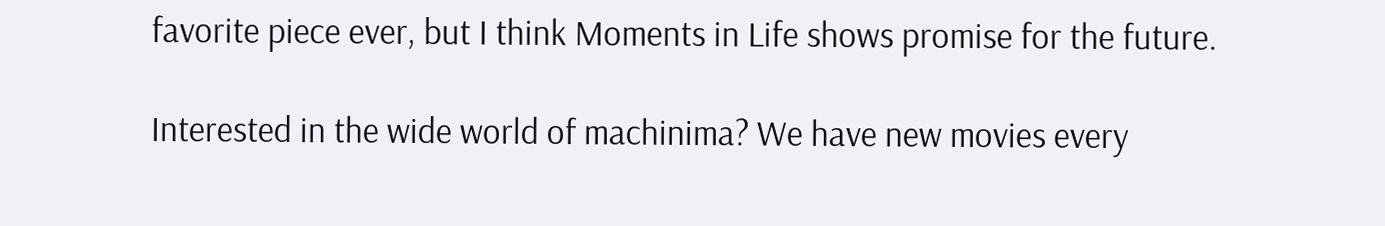favorite piece ever, but I think Moments in Life shows promise for the future.

Interested in the wide world of machinima? We have new movies every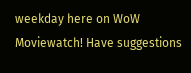weekday here on WoW Moviewatch! Have suggestions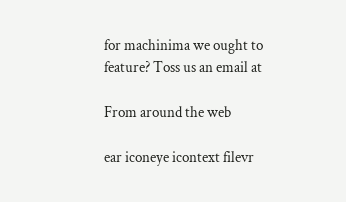for machinima we ought to feature? Toss us an email at

From around the web

ear iconeye icontext filevr